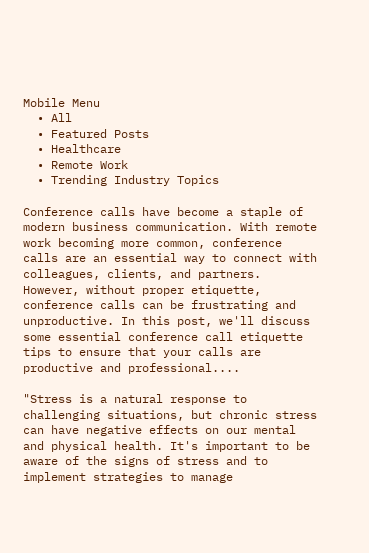Mobile Menu
  • All
  • Featured Posts
  • Healthcare
  • Remote Work
  • Trending Industry Topics

Conference calls have become a staple of modern business communication. With remote work becoming more common, conference calls are an essential way to connect with colleagues, clients, and partners. However, without proper etiquette, conference calls can be frustrating and unproductive. In this post, we'll discuss some essential conference call etiquette tips to ensure that your calls are productive and professional....

"Stress is a natural response to challenging situations, but chronic stress can have negative effects on our mental and physical health. It's important to be aware of the signs of stress and to implement strategies to manage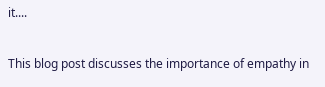it....

This blog post discusses the importance of empathy in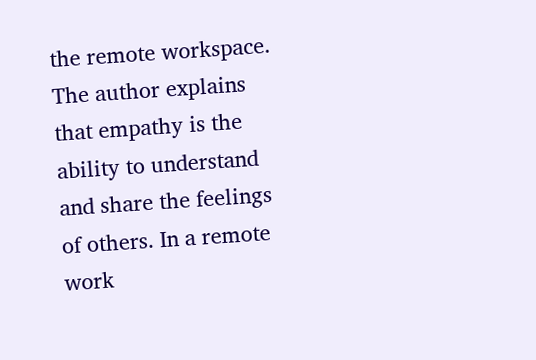the remote workspace. The author explains that empathy is the ability to understand and share the feelings of others. In a remote work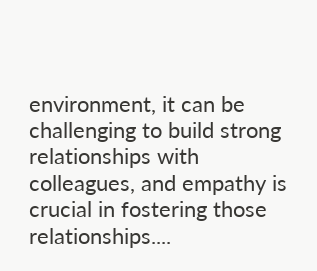environment, it can be challenging to build strong relationships with colleagues, and empathy is crucial in fostering those relationships....